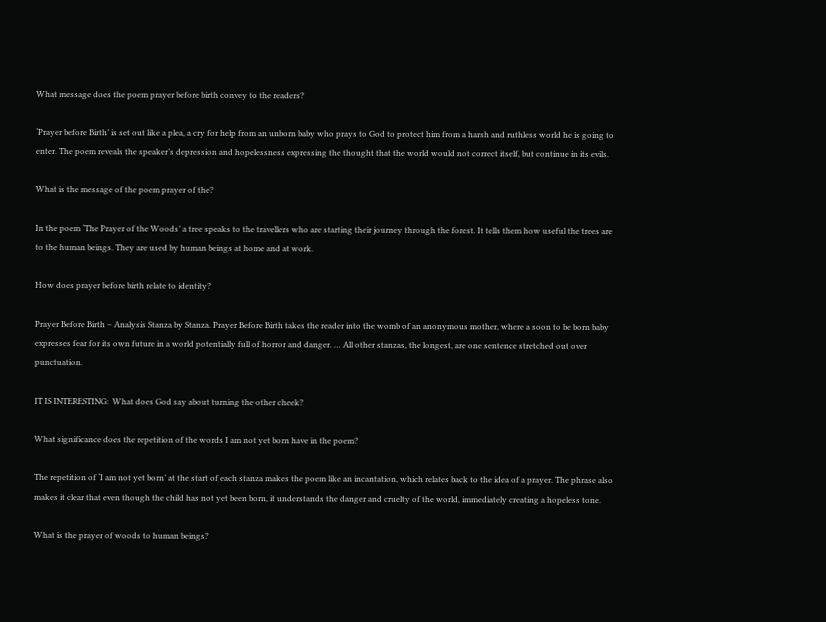What message does the poem prayer before birth convey to the readers?

‘Prayer before Birth’ is set out like a plea, a cry for help from an unborn baby who prays to God to protect him from a harsh and ruthless world he is going to enter. The poem reveals the speaker’s depression and hopelessness expressing the thought that the world would not correct itself, but continue in its evils.

What is the message of the poem prayer of the?

In the poem ‘The Prayer of the Woods’ a tree speaks to the travellers who are starting their journey through the forest. It tells them how useful the trees are to the human beings. They are used by human beings at home and at work.

How does prayer before birth relate to identity?

Prayer Before Birth – Analysis Stanza by Stanza. Prayer Before Birth takes the reader into the womb of an anonymous mother, where a soon to be born baby expresses fear for its own future in a world potentially full of horror and danger. … All other stanzas, the longest, are one sentence stretched out over punctuation.

IT IS INTERESTING:  What does God say about turning the other cheek?

What significance does the repetition of the words I am not yet born have in the poem?

The repetition of ‘I am not yet born’ at the start of each stanza makes the poem like an incantation, which relates back to the idea of a prayer. The phrase also makes it clear that even though the child has not yet been born, it understands the danger and cruelty of the world, immediately creating a hopeless tone.

What is the prayer of woods to human beings?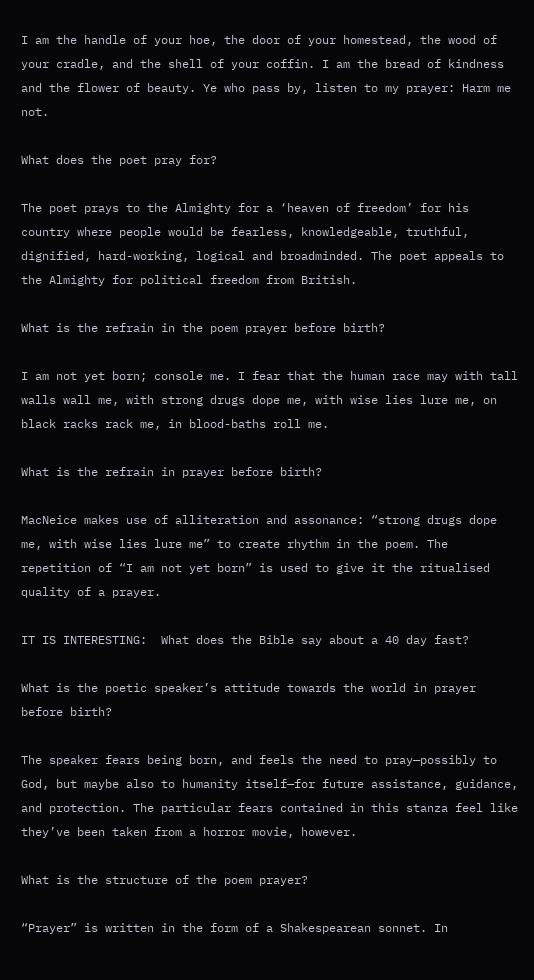I am the handle of your hoe, the door of your homestead, the wood of your cradle, and the shell of your coffin. I am the bread of kindness and the flower of beauty. Ye who pass by, listen to my prayer: Harm me not.

What does the poet pray for?

The poet prays to the Almighty for a ‘heaven of freedom’ for his country where people would be fearless, knowledgeable, truthful, dignified, hard-working, logical and broadminded. The poet appeals to the Almighty for political freedom from British.

What is the refrain in the poem prayer before birth?

I am not yet born; console me. I fear that the human race may with tall walls wall me, with strong drugs dope me, with wise lies lure me, on black racks rack me, in blood-baths roll me.

What is the refrain in prayer before birth?

MacNeice makes use of alliteration and assonance: “strong drugs dope me, with wise lies lure me” to create rhythm in the poem. The repetition of “I am not yet born” is used to give it the ritualised quality of a prayer.

IT IS INTERESTING:  What does the Bible say about a 40 day fast?

What is the poetic speaker’s attitude towards the world in prayer before birth?

The speaker fears being born, and feels the need to pray—possibly to God, but maybe also to humanity itself—for future assistance, guidance, and protection. The particular fears contained in this stanza feel like they’ve been taken from a horror movie, however.

What is the structure of the poem prayer?

“Prayer” is written in the form of a Shakespearean sonnet. In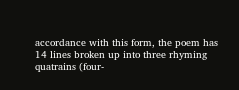accordance with this form, the poem has 14 lines broken up into three rhyming quatrains (four-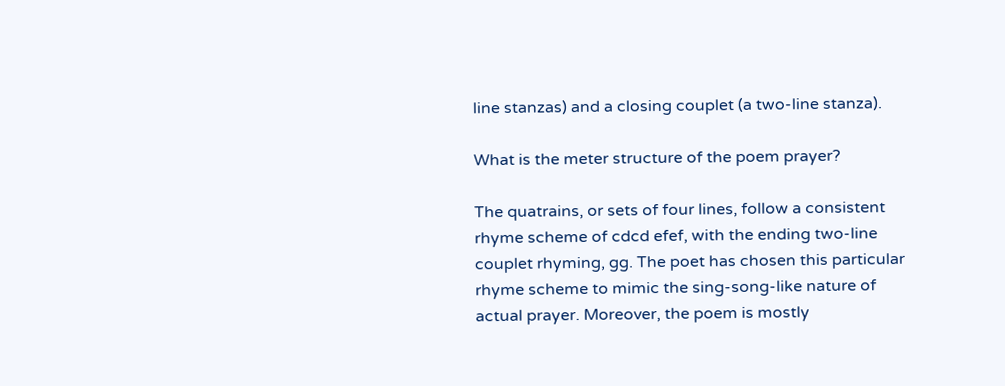line stanzas) and a closing couplet (a two-line stanza).

What is the meter structure of the poem prayer?

The quatrains, or sets of four lines, follow a consistent rhyme scheme of cdcd efef, with the ending two-line couplet rhyming, gg. The poet has chosen this particular rhyme scheme to mimic the sing-song-like nature of actual prayer. Moreover, the poem is mostly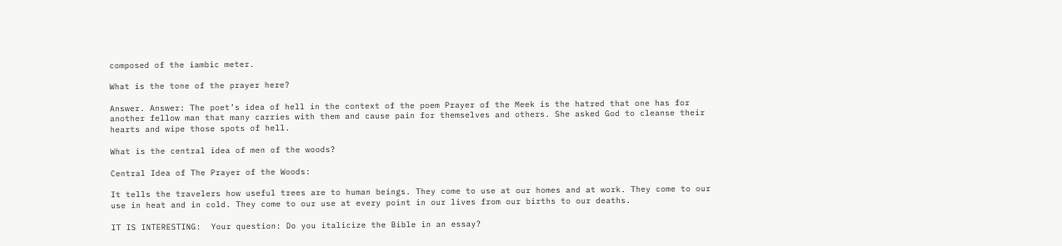composed of the iambic meter.

What is the tone of the prayer here?

Answer. Answer: The poet’s idea of hell in the context of the poem Prayer of the Meek is the hatred that one has for another fellow man that many carries with them and cause pain for themselves and others. She asked God to cleanse their hearts and wipe those spots of hell.

What is the central idea of men of the woods?

Central Idea of The Prayer of the Woods:

It tells the travelers how useful trees are to human beings. They come to use at our homes and at work. They come to our use in heat and in cold. They come to our use at every point in our lives from our births to our deaths.

IT IS INTERESTING:  Your question: Do you italicize the Bible in an essay?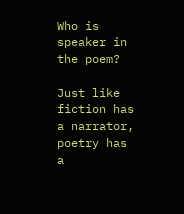Who is speaker in the poem?

Just like fiction has a narrator, poetry has a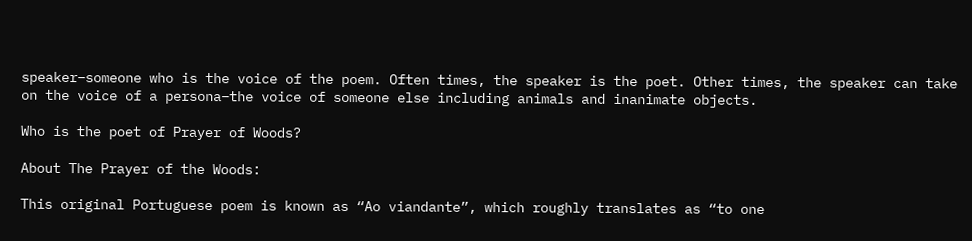speaker–someone who is the voice of the poem. Often times, the speaker is the poet. Other times, the speaker can take on the voice of a persona–the voice of someone else including animals and inanimate objects.

Who is the poet of Prayer of Woods?

About The Prayer of the Woods:

This original Portuguese poem is known as “Ao viandante”, which roughly translates as “to one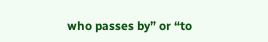who passes by” or “to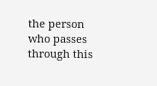the person who passes through this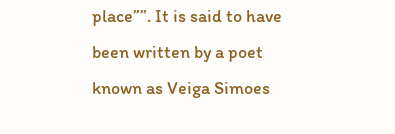place””. It is said to have been written by a poet known as Veiga Simoes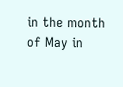in the month of May in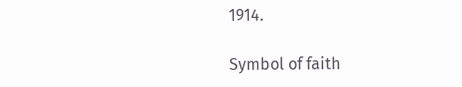1914.

Symbol of faith